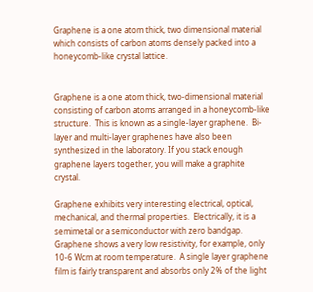Graphene is a one atom thick, two dimensional material which consists of carbon atoms densely packed into a honeycomb-like crystal lattice.


Graphene is a one atom thick, two-dimensional material consisting of carbon atoms arranged in a honeycomb-like structure.  This is known as a single-layer graphene.  Bi-layer and multi-layer graphenes have also been synthesized in the laboratory. If you stack enough graphene layers together, you will make a graphite crystal.

Graphene exhibits very interesting electrical, optical, mechanical, and thermal properties.  Electrically, it is a semimetal or a semiconductor with zero bandgap.  Graphene shows a very low resistivity, for example, only 10-6 Wcm at room temperature.  A single layer graphene film is fairly transparent and absorbs only 2% of the light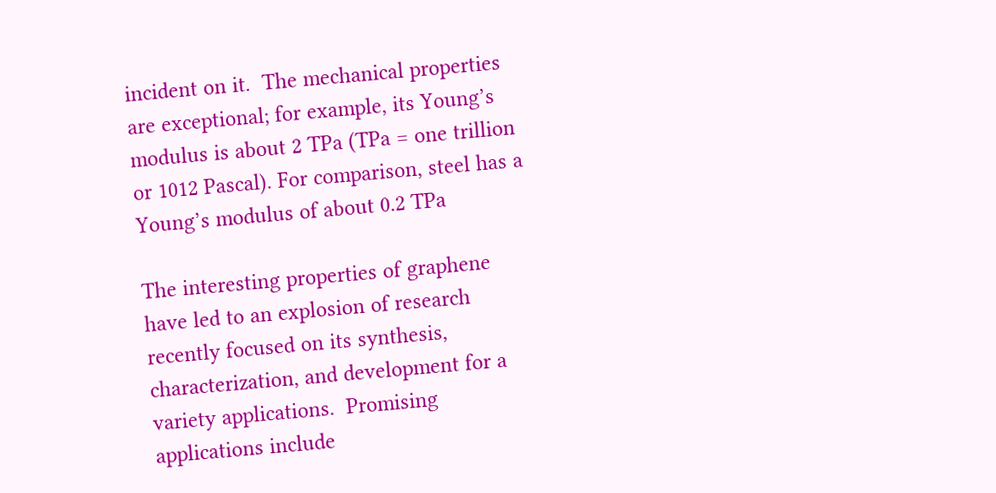incident on it.  The mechanical properties are exceptional; for example, its Young’s modulus is about 2 TPa (TPa = one trillion or 1012 Pascal). For comparison, steel has a Young’s modulus of about 0.2 TPa

The interesting properties of graphene have led to an explosion of research recently focused on its synthesis, characterization, and development for a variety applications.  Promising applications include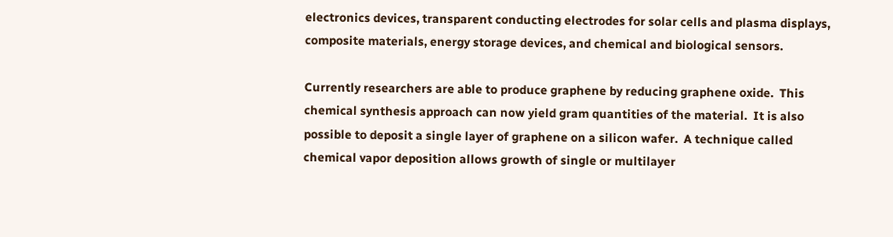electronics devices, transparent conducting electrodes for solar cells and plasma displays, composite materials, energy storage devices, and chemical and biological sensors.

Currently researchers are able to produce graphene by reducing graphene oxide.  This chemical synthesis approach can now yield gram quantities of the material.  It is also possible to deposit a single layer of graphene on a silicon wafer.  A technique called chemical vapor deposition allows growth of single or multilayer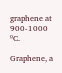graphene at 900-1000 ºC.

Graphene, a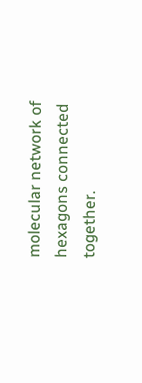molecular network of hexagons connected together.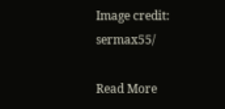Image credit: sermax55/

Read More